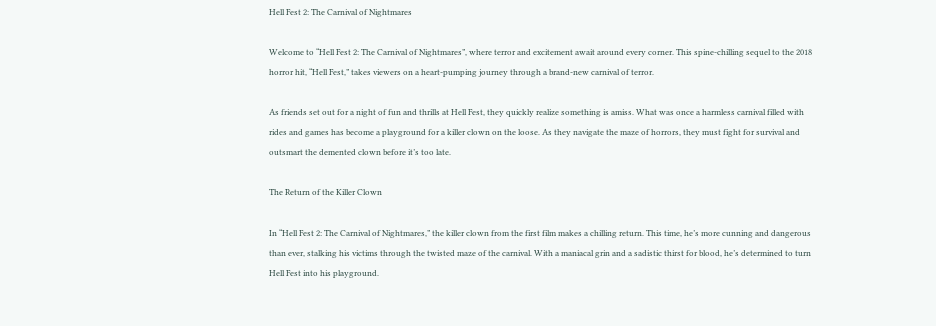Hell Fest 2: The Carnival of Nightmares

Welcome to “Hell Fest 2: The Carnival of Nightmares”, where terror and excitement await around every corner. This spine-chilling sequel to the 2018 horror hit, “Hell Fest,” takes viewers on a heart-pumping journey through a brand-new carnival of terror.

As friends set out for a night of fun and thrills at Hell Fest, they quickly realize something is amiss. What was once a harmless carnival filled with rides and games has become a playground for a killer clown on the loose. As they navigate the maze of horrors, they must fight for survival and outsmart the demented clown before it’s too late.

The Return of the Killer Clown

In “Hell Fest 2: The Carnival of Nightmares,” the killer clown from the first film makes a chilling return. This time, he’s more cunning and dangerous than ever, stalking his victims through the twisted maze of the carnival. With a maniacal grin and a sadistic thirst for blood, he’s determined to turn Hell Fest into his playground.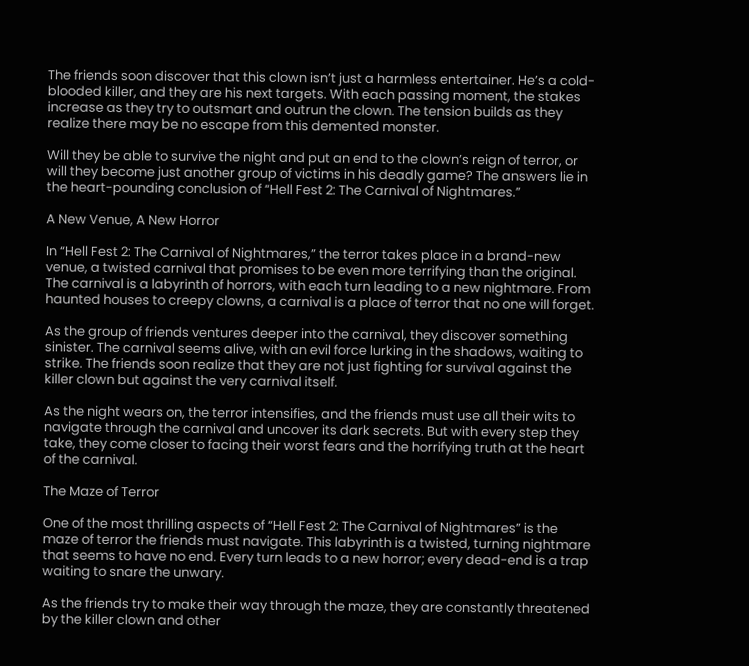The friends soon discover that this clown isn’t just a harmless entertainer. He’s a cold-blooded killer, and they are his next targets. With each passing moment, the stakes increase as they try to outsmart and outrun the clown. The tension builds as they realize there may be no escape from this demented monster.

Will they be able to survive the night and put an end to the clown’s reign of terror, or will they become just another group of victims in his deadly game? The answers lie in the heart-pounding conclusion of “Hell Fest 2: The Carnival of Nightmares.”

A New Venue, A New Horror

In “Hell Fest 2: The Carnival of Nightmares,” the terror takes place in a brand-new venue, a twisted carnival that promises to be even more terrifying than the original. The carnival is a labyrinth of horrors, with each turn leading to a new nightmare. From haunted houses to creepy clowns, a carnival is a place of terror that no one will forget.

As the group of friends ventures deeper into the carnival, they discover something sinister. The carnival seems alive, with an evil force lurking in the shadows, waiting to strike. The friends soon realize that they are not just fighting for survival against the killer clown but against the very carnival itself.

As the night wears on, the terror intensifies, and the friends must use all their wits to navigate through the carnival and uncover its dark secrets. But with every step they take, they come closer to facing their worst fears and the horrifying truth at the heart of the carnival.

The Maze of Terror

One of the most thrilling aspects of “Hell Fest 2: The Carnival of Nightmares” is the maze of terror the friends must navigate. This labyrinth is a twisted, turning nightmare that seems to have no end. Every turn leads to a new horror; every dead-end is a trap waiting to snare the unwary.

As the friends try to make their way through the maze, they are constantly threatened by the killer clown and other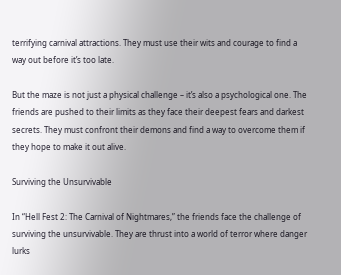terrifying carnival attractions. They must use their wits and courage to find a way out before it’s too late.

But the maze is not just a physical challenge – it’s also a psychological one. The friends are pushed to their limits as they face their deepest fears and darkest secrets. They must confront their demons and find a way to overcome them if they hope to make it out alive.

Surviving the Unsurvivable

In “Hell Fest 2: The Carnival of Nightmares,” the friends face the challenge of surviving the unsurvivable. They are thrust into a world of terror where danger lurks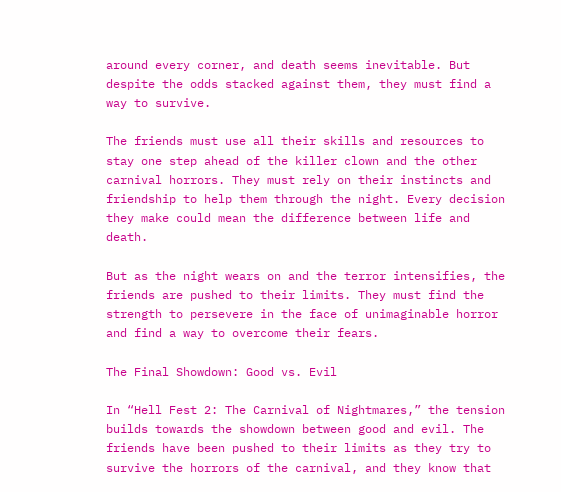around every corner, and death seems inevitable. But despite the odds stacked against them, they must find a way to survive.

The friends must use all their skills and resources to stay one step ahead of the killer clown and the other carnival horrors. They must rely on their instincts and friendship to help them through the night. Every decision they make could mean the difference between life and death.

But as the night wears on and the terror intensifies, the friends are pushed to their limits. They must find the strength to persevere in the face of unimaginable horror and find a way to overcome their fears.

The Final Showdown: Good vs. Evil

In “Hell Fest 2: The Carnival of Nightmares,” the tension builds towards the showdown between good and evil. The friends have been pushed to their limits as they try to survive the horrors of the carnival, and they know that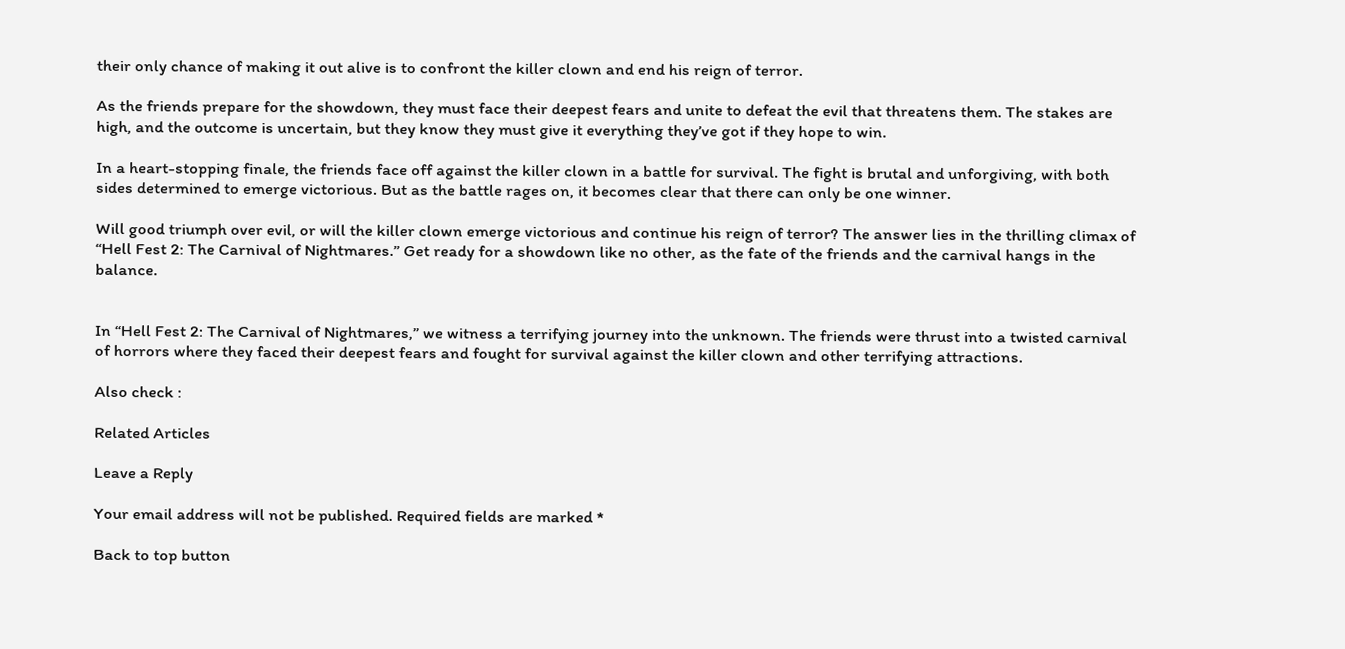their only chance of making it out alive is to confront the killer clown and end his reign of terror.

As the friends prepare for the showdown, they must face their deepest fears and unite to defeat the evil that threatens them. The stakes are high, and the outcome is uncertain, but they know they must give it everything they’ve got if they hope to win.

In a heart-stopping finale, the friends face off against the killer clown in a battle for survival. The fight is brutal and unforgiving, with both sides determined to emerge victorious. But as the battle rages on, it becomes clear that there can only be one winner.

Will good triumph over evil, or will the killer clown emerge victorious and continue his reign of terror? The answer lies in the thrilling climax of “Hell Fest 2: The Carnival of Nightmares.” Get ready for a showdown like no other, as the fate of the friends and the carnival hangs in the balance.


In “Hell Fest 2: The Carnival of Nightmares,” we witness a terrifying journey into the unknown. The friends were thrust into a twisted carnival of horrors where they faced their deepest fears and fought for survival against the killer clown and other terrifying attractions.

Also check :

Related Articles

Leave a Reply

Your email address will not be published. Required fields are marked *

Back to top button